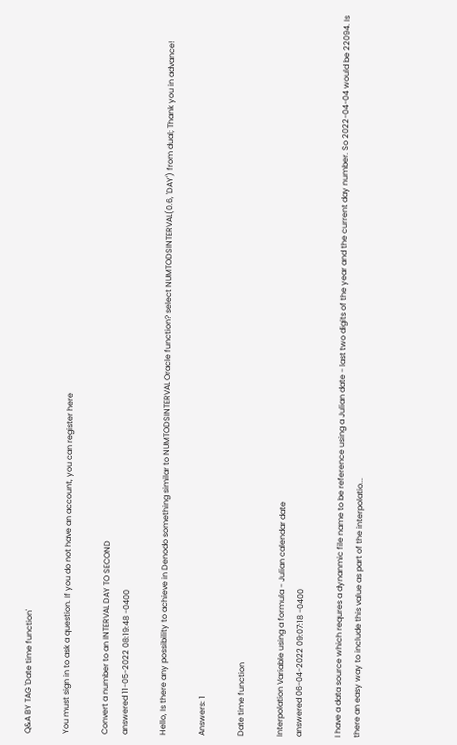Q&A BY TAG 'Date time function'

You must sign in to ask a question. If you do not have an account, you can register here

Convert a number to an INTERVAL DAY TO SECOND
answered 11-05-2022 08:19:48 -0400

Hello, Is there any possibility to achieve in Denodo something similar to NUMTODSINTERVAL Oracle function? select NUMTODSINTERVAL(0.6, 'DAY') from dual; Thank you in advance!

Answers: 1

Date time function

Interpolation Variable using a formula - Julian calendar date
answered 06-04-2022 09:07:18 -0400

I have a data source which requres a dynanmic file name to be reference using a Julian date - last two digits of the year and the current day number. So 2022-04-04 would be 22094. Is there an easy way to include this value as part of the interpolatio...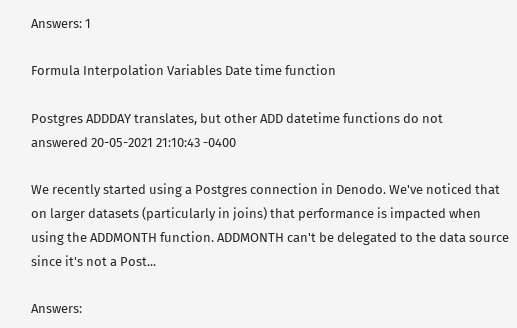Answers: 1

Formula Interpolation Variables Date time function

Postgres ADDDAY translates, but other ADD datetime functions do not
answered 20-05-2021 21:10:43 -0400

We recently started using a Postgres connection in Denodo. We've noticed that on larger datasets (particularly in joins) that performance is impacted when using the ADDMONTH function. ADDMONTH can't be delegated to the data source since it's not a Post...

Answers: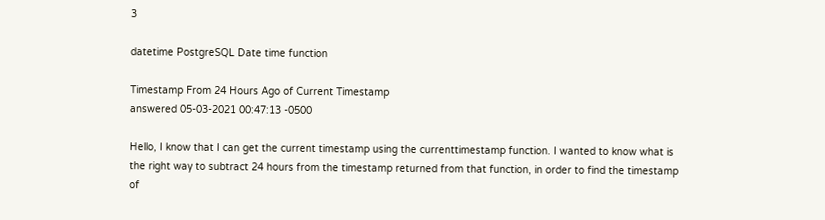3

datetime PostgreSQL Date time function

Timestamp From 24 Hours Ago of Current Timestamp
answered 05-03-2021 00:47:13 -0500

Hello, I know that I can get the current timestamp using the currenttimestamp function. I wanted to know what is the right way to subtract 24 hours from the timestamp returned from that function, in order to find the timestamp of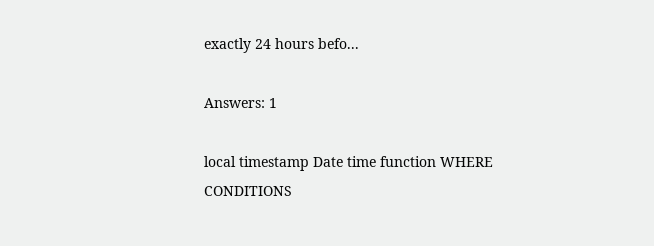exactly 24 hours befo...

Answers: 1

local timestamp Date time function WHERE CONDITIONS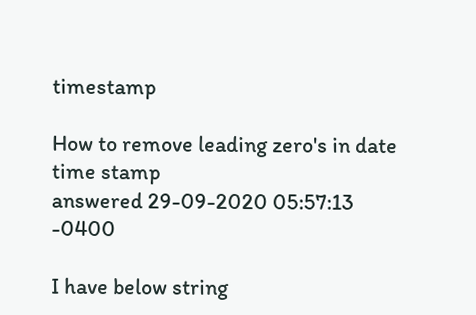timestamp

How to remove leading zero's in date time stamp
answered 29-09-2020 05:57:13 -0400

I have below string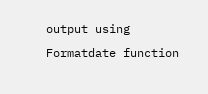output using Formatdate function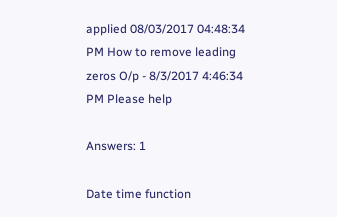applied 08/03/2017 04:48:34 PM How to remove leading zeros O/p - 8/3/2017 4:46:34 PM Please help

Answers: 1

Date time function